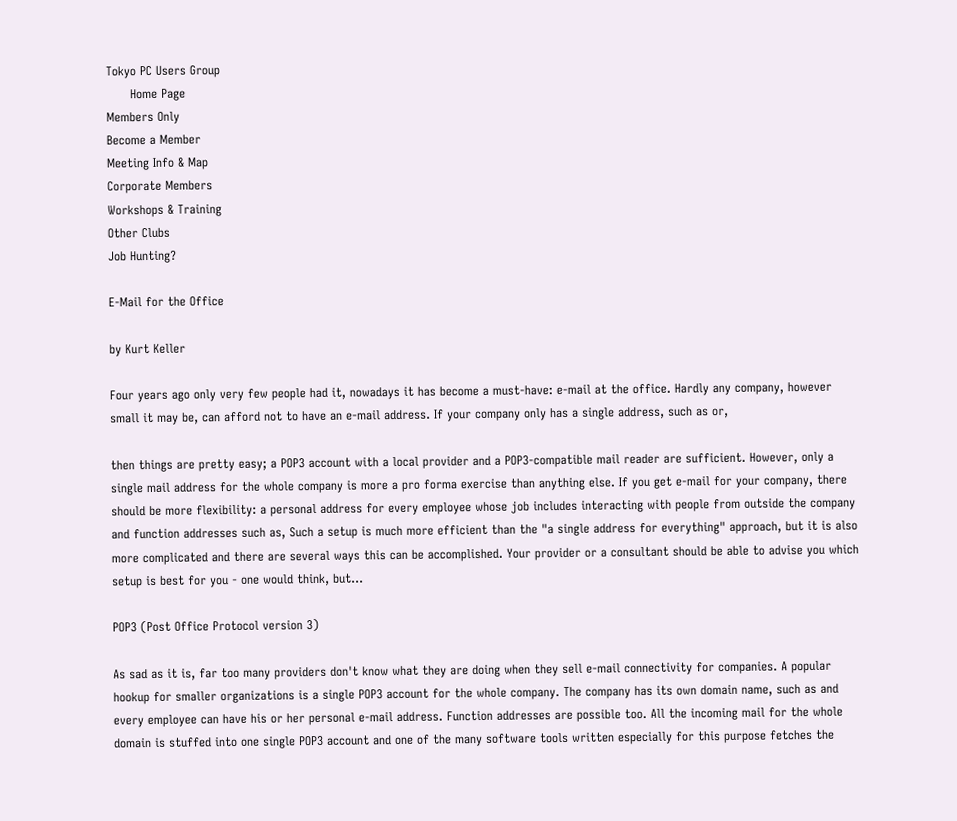Tokyo PC Users Group
      Home Page
Members Only
Become a Member
Meeting Info & Map
Corporate Members
Workshops & Training
Other Clubs
Job Hunting?

E-Mail for the Office

by Kurt Keller

Four years ago only very few people had it, nowadays it has become a must-have: e-mail at the office. Hardly any company, however small it may be, can afford not to have an e-mail address. If your company only has a single address, such as or,

then things are pretty easy; a POP3 account with a local provider and a POP3-compatible mail reader are sufficient. However, only a single mail address for the whole company is more a pro forma exercise than anything else. If you get e-mail for your company, there should be more flexibility: a personal address for every employee whose job includes interacting with people from outside the company and function addresses such as, Such a setup is much more efficient than the "a single address for everything" approach, but it is also more complicated and there are several ways this can be accomplished. Your provider or a consultant should be able to advise you which setup is best for you - one would think, but...

POP3 (Post Office Protocol version 3)

As sad as it is, far too many providers don't know what they are doing when they sell e-mail connectivity for companies. A popular hookup for smaller organizations is a single POP3 account for the whole company. The company has its own domain name, such as and every employee can have his or her personal e-mail address. Function addresses are possible too. All the incoming mail for the whole domain is stuffed into one single POP3 account and one of the many software tools written especially for this purpose fetches the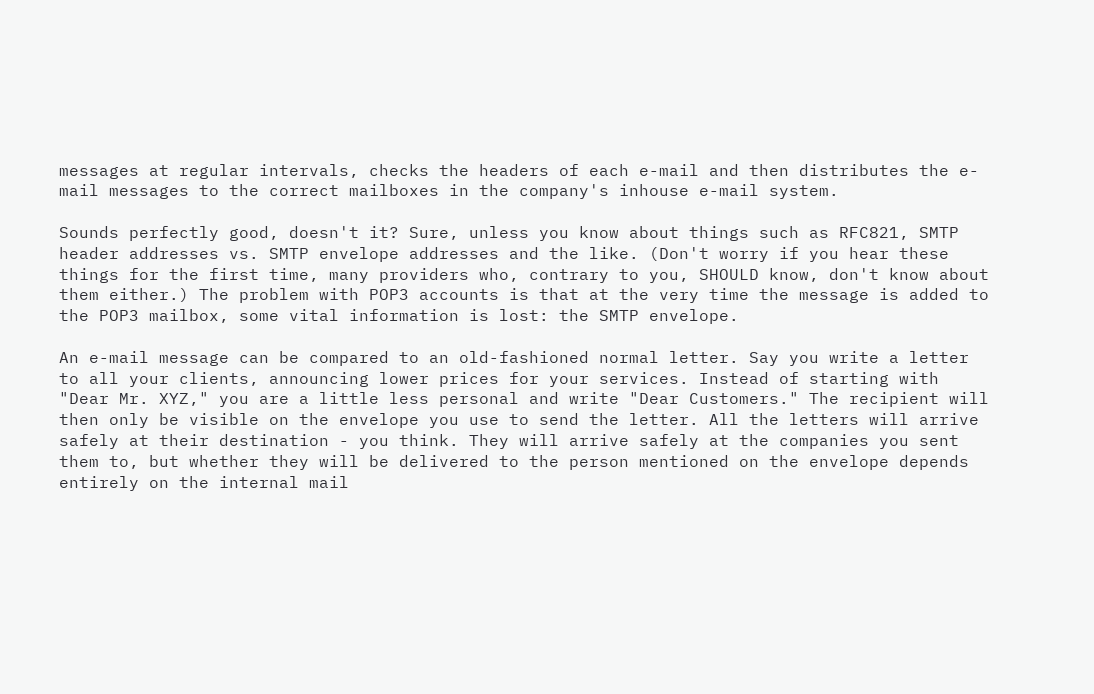messages at regular intervals, checks the headers of each e-mail and then distributes the e-mail messages to the correct mailboxes in the company's inhouse e-mail system.

Sounds perfectly good, doesn't it? Sure, unless you know about things such as RFC821, SMTP header addresses vs. SMTP envelope addresses and the like. (Don't worry if you hear these things for the first time, many providers who, contrary to you, SHOULD know, don't know about them either.) The problem with POP3 accounts is that at the very time the message is added to the POP3 mailbox, some vital information is lost: the SMTP envelope.

An e-mail message can be compared to an old-fashioned normal letter. Say you write a letter to all your clients, announcing lower prices for your services. Instead of starting with "Dear Mr. XYZ," you are a little less personal and write "Dear Customers." The recipient will then only be visible on the envelope you use to send the letter. All the letters will arrive safely at their destination - you think. They will arrive safely at the companies you sent them to, but whether they will be delivered to the person mentioned on the envelope depends entirely on the internal mail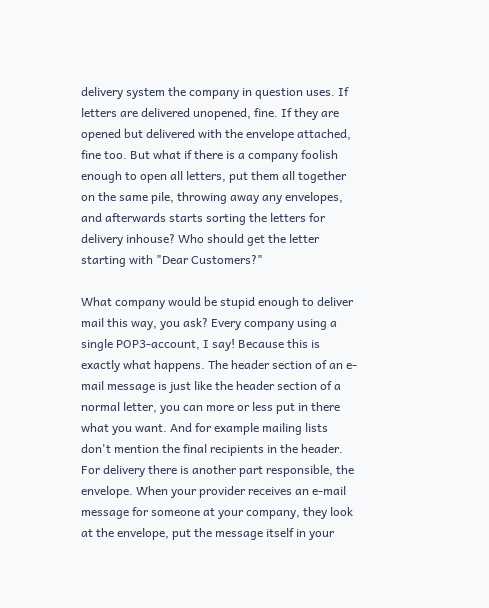delivery system the company in question uses. If letters are delivered unopened, fine. If they are opened but delivered with the envelope attached, fine too. But what if there is a company foolish enough to open all letters, put them all together on the same pile, throwing away any envelopes, and afterwards starts sorting the letters for delivery inhouse? Who should get the letter starting with "Dear Customers?"

What company would be stupid enough to deliver mail this way, you ask? Every company using a single POP3-account, I say! Because this is exactly what happens. The header section of an e-mail message is just like the header section of a normal letter, you can more or less put in there what you want. And for example mailing lists don't mention the final recipients in the header. For delivery there is another part responsible, the envelope. When your provider receives an e-mail message for someone at your company, they look at the envelope, put the message itself in your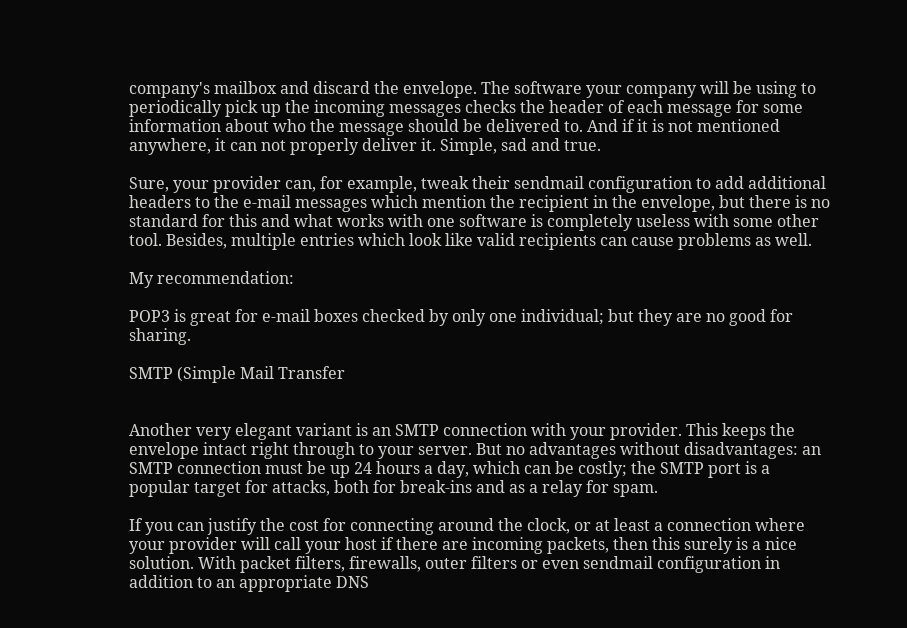company's mailbox and discard the envelope. The software your company will be using to periodically pick up the incoming messages checks the header of each message for some information about who the message should be delivered to. And if it is not mentioned anywhere, it can not properly deliver it. Simple, sad and true.

Sure, your provider can, for example, tweak their sendmail configuration to add additional headers to the e-mail messages which mention the recipient in the envelope, but there is no standard for this and what works with one software is completely useless with some other tool. Besides, multiple entries which look like valid recipients can cause problems as well.

My recommendation:

POP3 is great for e-mail boxes checked by only one individual; but they are no good for sharing.

SMTP (Simple Mail Transfer


Another very elegant variant is an SMTP connection with your provider. This keeps the envelope intact right through to your server. But no advantages without disadvantages: an SMTP connection must be up 24 hours a day, which can be costly; the SMTP port is a popular target for attacks, both for break-ins and as a relay for spam.

If you can justify the cost for connecting around the clock, or at least a connection where your provider will call your host if there are incoming packets, then this surely is a nice solution. With packet filters, firewalls, outer filters or even sendmail configuration in addition to an appropriate DNS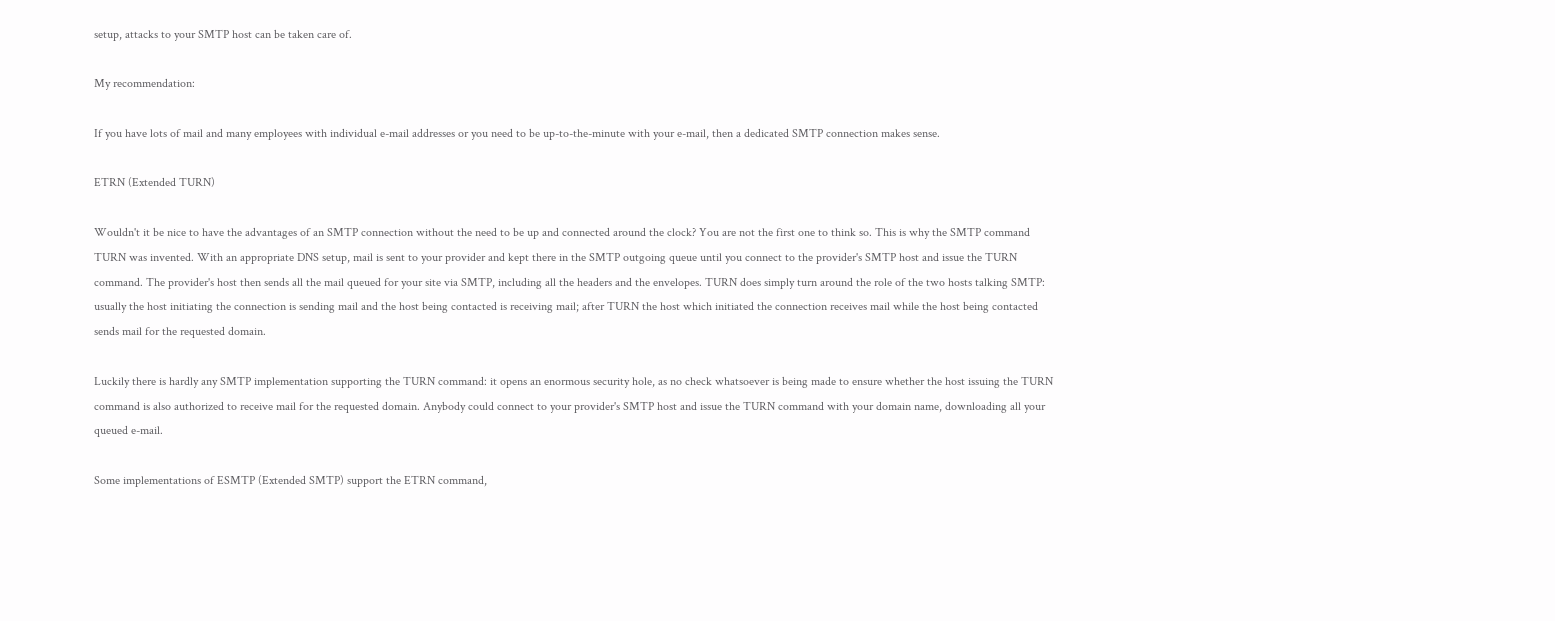setup, attacks to your SMTP host can be taken care of.

My recommendation:

If you have lots of mail and many employees with individual e-mail addresses or you need to be up-to-the-minute with your e-mail, then a dedicated SMTP connection makes sense.

ETRN (Extended TURN)

Wouldn't it be nice to have the advantages of an SMTP connection without the need to be up and connected around the clock? You are not the first one to think so. This is why the SMTP command TURN was invented. With an appropriate DNS setup, mail is sent to your provider and kept there in the SMTP outgoing queue until you connect to the provider's SMTP host and issue the TURN command. The provider's host then sends all the mail queued for your site via SMTP, including all the headers and the envelopes. TURN does simply turn around the role of the two hosts talking SMTP: usually the host initiating the connection is sending mail and the host being contacted is receiving mail; after TURN the host which initiated the connection receives mail while the host being contacted sends mail for the requested domain.

Luckily there is hardly any SMTP implementation supporting the TURN command: it opens an enormous security hole, as no check whatsoever is being made to ensure whether the host issuing the TURN command is also authorized to receive mail for the requested domain. Anybody could connect to your provider's SMTP host and issue the TURN command with your domain name, downloading all your queued e-mail.

Some implementations of ESMTP (Extended SMTP) support the ETRN command,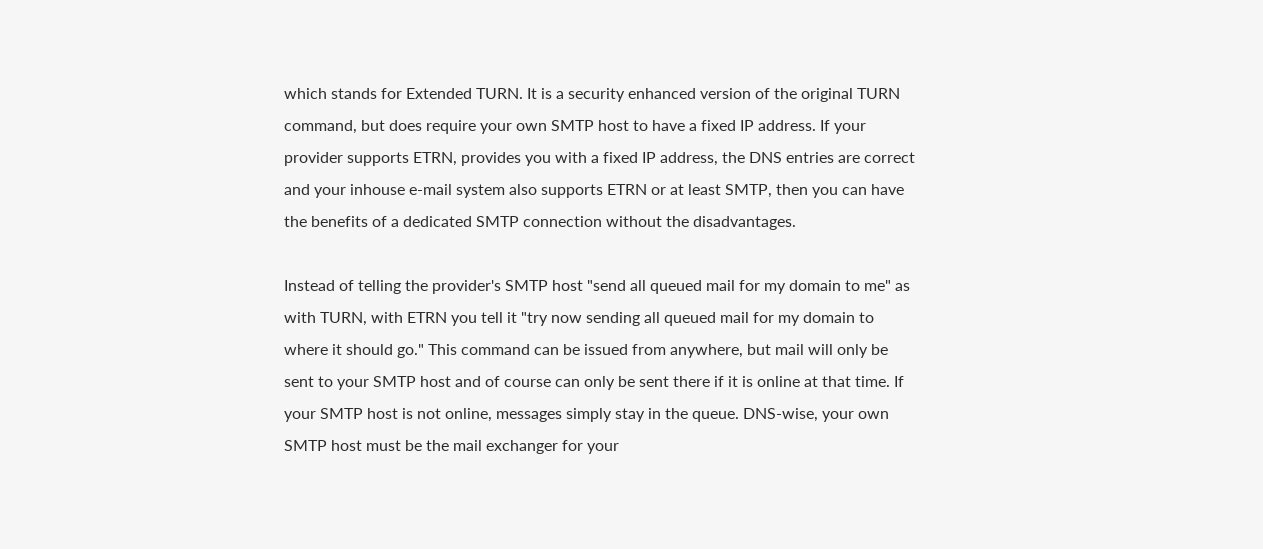which stands for Extended TURN. It is a security enhanced version of the original TURN command, but does require your own SMTP host to have a fixed IP address. If your provider supports ETRN, provides you with a fixed IP address, the DNS entries are correct and your inhouse e-mail system also supports ETRN or at least SMTP, then you can have the benefits of a dedicated SMTP connection without the disadvantages.

Instead of telling the provider's SMTP host "send all queued mail for my domain to me" as with TURN, with ETRN you tell it "try now sending all queued mail for my domain to where it should go." This command can be issued from anywhere, but mail will only be sent to your SMTP host and of course can only be sent there if it is online at that time. If your SMTP host is not online, messages simply stay in the queue. DNS-wise, your own SMTP host must be the mail exchanger for your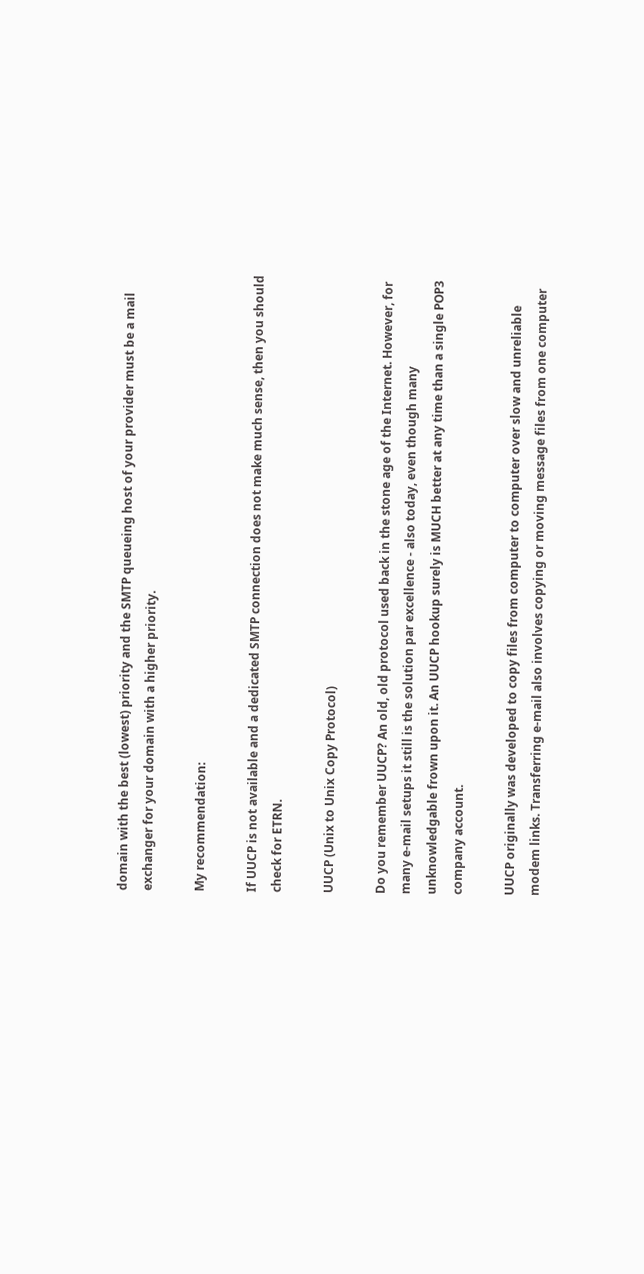domain with the best (lowest) priority and the SMTP queueing host of your provider must be a mail exchanger for your domain with a higher priority.

My recommendation:

If UUCP is not available and a dedicated SMTP connection does not make much sense, then you should check for ETRN.

UUCP (Unix to Unix Copy Protocol)

Do you remember UUCP? An old, old protocol used back in the stone age of the Internet. However, for many e-mail setups it still is the solution par excellence - also today, even though many unknowledgable frown upon it. An UUCP hookup surely is MUCH better at any time than a single POP3 company account.

UUCP originally was developed to copy files from computer to computer over slow and unreliable modem links. Transferring e-mail also involves copying or moving message files from one computer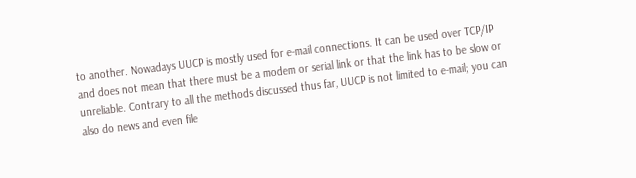to another. Nowadays UUCP is mostly used for e-mail connections. It can be used over TCP/IP and does not mean that there must be a modem or serial link or that the link has to be slow or unreliable. Contrary to all the methods discussed thus far, UUCP is not limited to e-mail; you can also do news and even file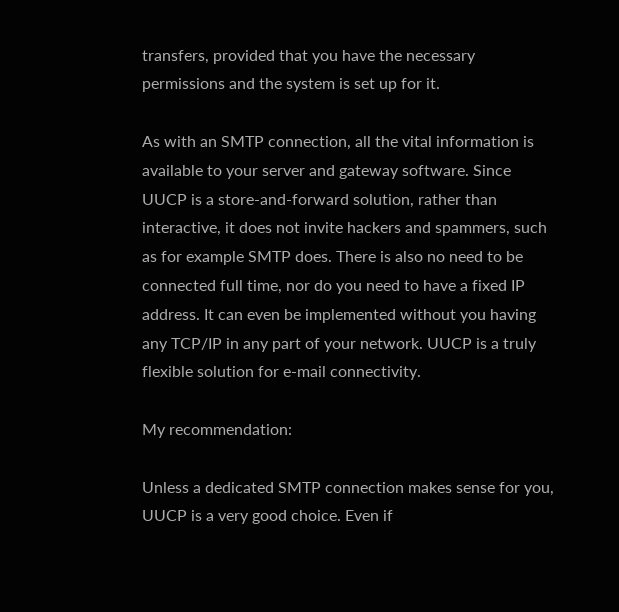transfers, provided that you have the necessary permissions and the system is set up for it.

As with an SMTP connection, all the vital information is available to your server and gateway software. Since UUCP is a store-and-forward solution, rather than interactive, it does not invite hackers and spammers, such as for example SMTP does. There is also no need to be connected full time, nor do you need to have a fixed IP address. It can even be implemented without you having any TCP/IP in any part of your network. UUCP is a truly flexible solution for e-mail connectivity.

My recommendation:

Unless a dedicated SMTP connection makes sense for you, UUCP is a very good choice. Even if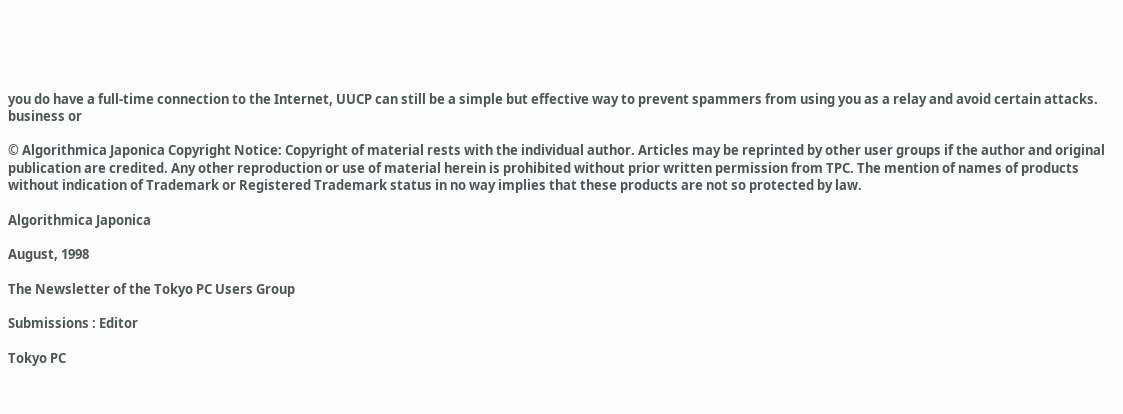you do have a full-time connection to the Internet, UUCP can still be a simple but effective way to prevent spammers from using you as a relay and avoid certain attacks. business or

© Algorithmica Japonica Copyright Notice: Copyright of material rests with the individual author. Articles may be reprinted by other user groups if the author and original publication are credited. Any other reproduction or use of material herein is prohibited without prior written permission from TPC. The mention of names of products without indication of Trademark or Registered Trademark status in no way implies that these products are not so protected by law.

Algorithmica Japonica

August, 1998

The Newsletter of the Tokyo PC Users Group

Submissions : Editor

Tokyo PC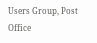Users Group, Post Office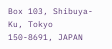Box 103, Shibuya-Ku, Tokyo 150-8691, JAPAN